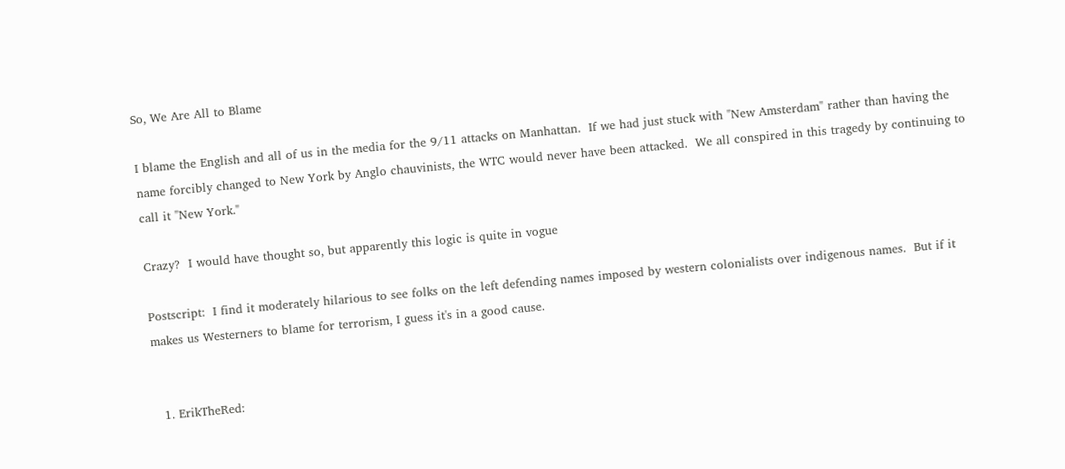So, We Are All to Blame

I blame the English and all of us in the media for the 9/11 attacks on Manhattan.  If we had just stuck with "New Amsterdam" rather than having the name forcibly changed to New York by Anglo chauvinists, the WTC would never have been attacked.  We all conspired in this tragedy by continuing to call it "New York."

Crazy?  I would have thought so, but apparently this logic is quite in vogue

Postscript:  I find it moderately hilarious to see folks on the left defending names imposed by western colonialists over indigenous names.  But if it makes us Westerners to blame for terrorism, I guess it's in a good cause.


  1. ErikTheRed: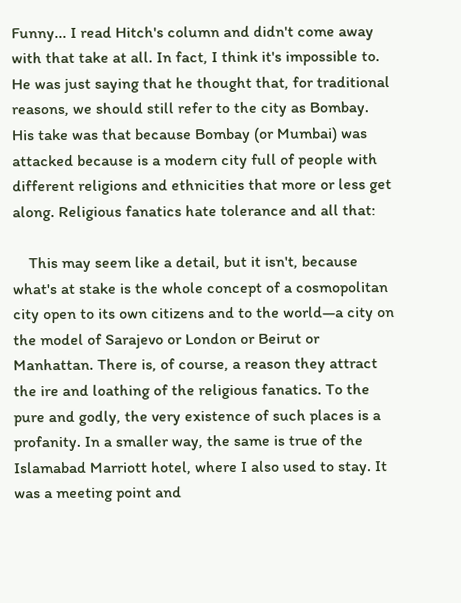Funny... I read Hitch's column and didn't come away with that take at all. In fact, I think it's impossible to. He was just saying that he thought that, for traditional reasons, we should still refer to the city as Bombay. His take was that because Bombay (or Mumbai) was attacked because is a modern city full of people with different religions and ethnicities that more or less get along. Religious fanatics hate tolerance and all that:

    This may seem like a detail, but it isn't, because what's at stake is the whole concept of a cosmopolitan city open to its own citizens and to the world—a city on the model of Sarajevo or London or Beirut or Manhattan. There is, of course, a reason they attract the ire and loathing of the religious fanatics. To the pure and godly, the very existence of such places is a profanity. In a smaller way, the same is true of the Islamabad Marriott hotel, where I also used to stay. It was a meeting point and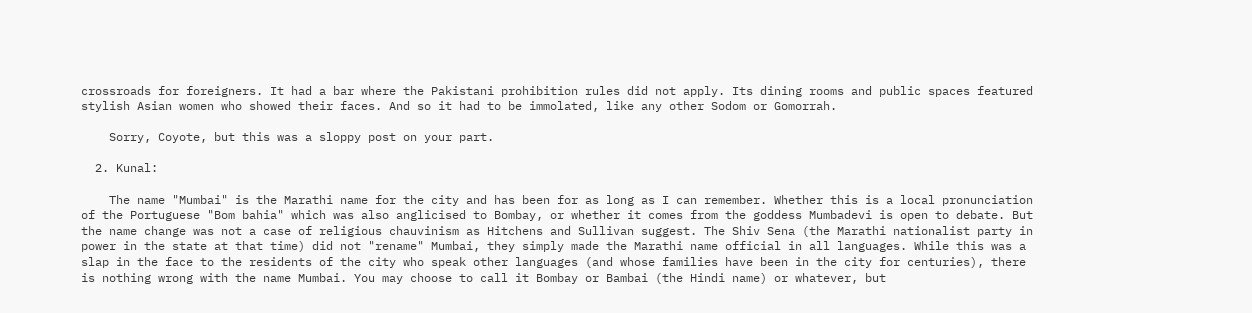crossroads for foreigners. It had a bar where the Pakistani prohibition rules did not apply. Its dining rooms and public spaces featured stylish Asian women who showed their faces. And so it had to be immolated, like any other Sodom or Gomorrah.

    Sorry, Coyote, but this was a sloppy post on your part.

  2. Kunal:

    The name "Mumbai" is the Marathi name for the city and has been for as long as I can remember. Whether this is a local pronunciation of the Portuguese "Bom bahia" which was also anglicised to Bombay, or whether it comes from the goddess Mumbadevi is open to debate. But the name change was not a case of religious chauvinism as Hitchens and Sullivan suggest. The Shiv Sena (the Marathi nationalist party in power in the state at that time) did not "rename" Mumbai, they simply made the Marathi name official in all languages. While this was a slap in the face to the residents of the city who speak other languages (and whose families have been in the city for centuries), there is nothing wrong with the name Mumbai. You may choose to call it Bombay or Bambai (the Hindi name) or whatever, but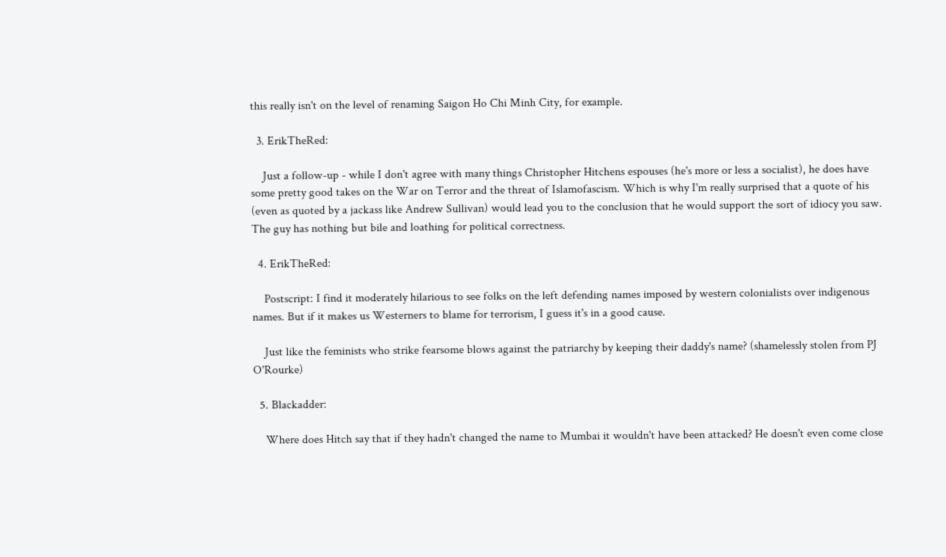this really isn't on the level of renaming Saigon Ho Chi Minh City, for example.

  3. ErikTheRed:

    Just a follow-up - while I don't agree with many things Christopher Hitchens espouses (he's more or less a socialist), he does have some pretty good takes on the War on Terror and the threat of Islamofascism. Which is why I'm really surprised that a quote of his (even as quoted by a jackass like Andrew Sullivan) would lead you to the conclusion that he would support the sort of idiocy you saw. The guy has nothing but bile and loathing for political correctness.

  4. ErikTheRed:

    Postscript: I find it moderately hilarious to see folks on the left defending names imposed by western colonialists over indigenous names. But if it makes us Westerners to blame for terrorism, I guess it's in a good cause.

    Just like the feminists who strike fearsome blows against the patriarchy by keeping their daddy's name? (shamelessly stolen from PJ O'Rourke)

  5. Blackadder:

    Where does Hitch say that if they hadn't changed the name to Mumbai it wouldn't have been attacked? He doesn't even come close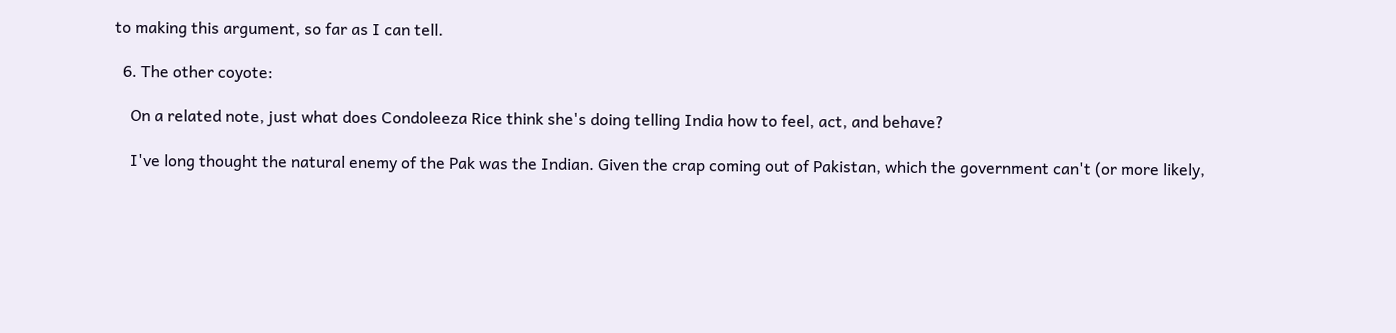to making this argument, so far as I can tell.

  6. The other coyote:

    On a related note, just what does Condoleeza Rice think she's doing telling India how to feel, act, and behave?

    I've long thought the natural enemy of the Pak was the Indian. Given the crap coming out of Pakistan, which the government can't (or more likely,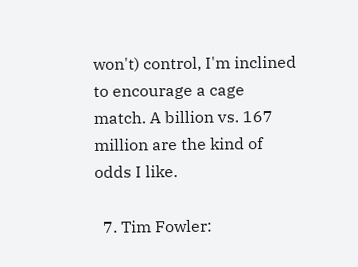won't) control, I'm inclined to encourage a cage match. A billion vs. 167 million are the kind of odds I like.

  7. Tim Fowler: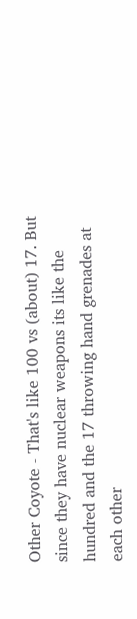Other Coyote - That's like 100 vs (about) 17. But since they have nuclear weapons its like the hundred and the 17 throwing hand grenades at each other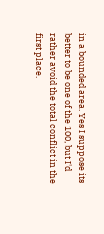in a bounded area. Yes I suppose its better to be one of the 100, but I'd rather avoid the total conflict in the first place.